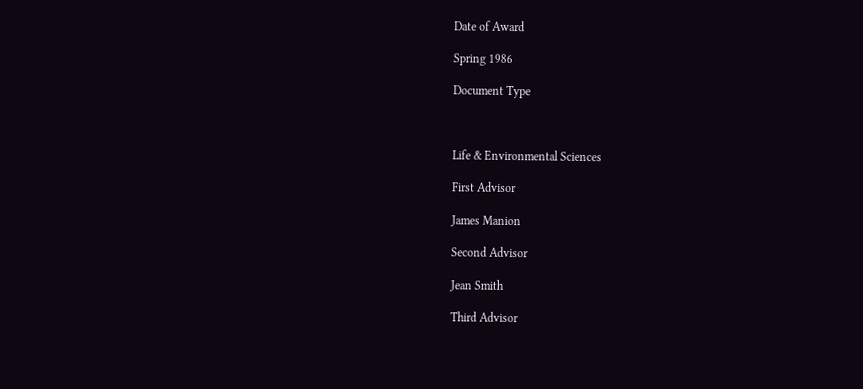Date of Award

Spring 1986

Document Type



Life & Environmental Sciences

First Advisor

James Manion

Second Advisor

Jean Smith

Third Advisor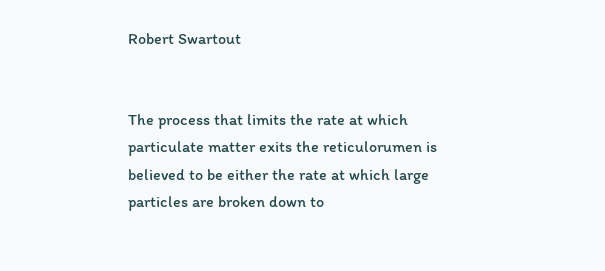Robert Swartout


The process that limits the rate at which particulate matter exits the reticulorumen is believed to be either the rate at which large particles are broken down to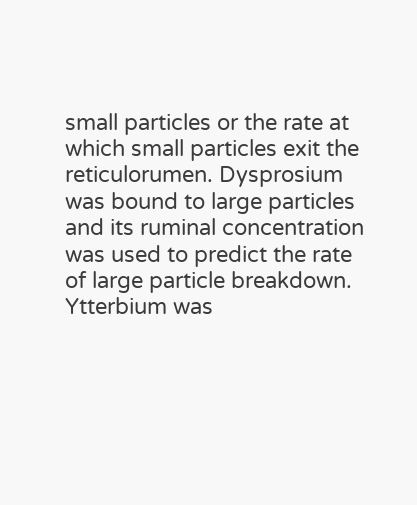small particles or the rate at which small particles exit the reticulorumen. Dysprosium was bound to large particles and its ruminal concentration was used to predict the rate of large particle breakdown. Ytterbium was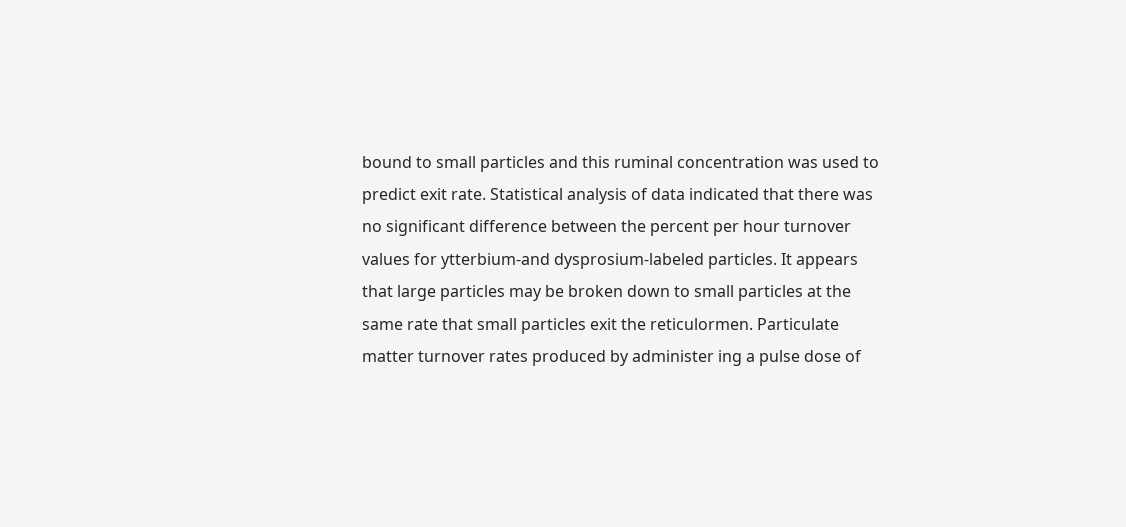bound to small particles and this ruminal concentration was used to predict exit rate. Statistical analysis of data indicated that there was no significant difference between the percent per hour turnover values for ytterbium-and dysprosium-labeled particles. It appears that large particles may be broken down to small particles at the same rate that small particles exit the reticulormen. Particulate matter turnover rates produced by administer ing a pulse dose of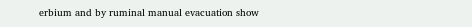erbium and by ruminal manual evacuation show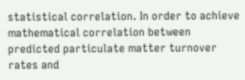statistical correlation. In order to achieve mathematical correlation between predicted particulate matter turnover rates and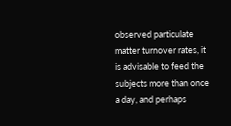observed particulate matter turnover rates, it is advisable to feed the subjects more than once a day, and perhaps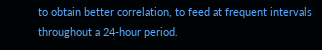to obtain better correlation, to feed at frequent intervals throughout a 24-hour period.